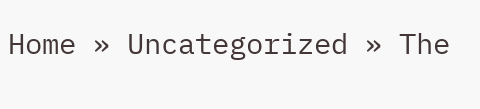Home » Uncategorized » The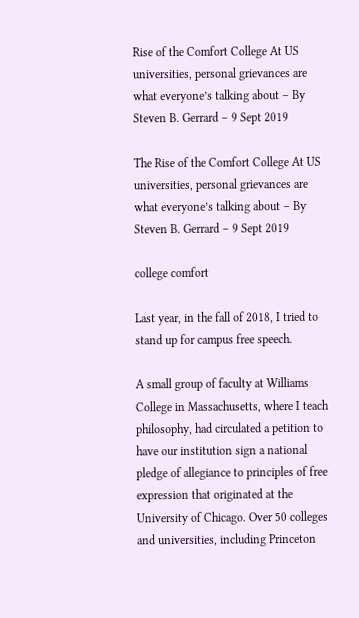Rise of the Comfort College At US universities, personal grievances are what everyone’s talking about – By Steven B. Gerrard – 9 Sept 2019

The Rise of the Comfort College At US universities, personal grievances are what everyone’s talking about – By Steven B. Gerrard – 9 Sept 2019

college comfort

Last year, in the fall of 2018, I tried to stand up for campus free speech.

A small group of faculty at Williams College in Massachusetts, where I teach philosophy, had circulated a petition to have our institution sign a national pledge of allegiance to principles of free expression that originated at the University of Chicago. Over 50 colleges and universities, including Princeton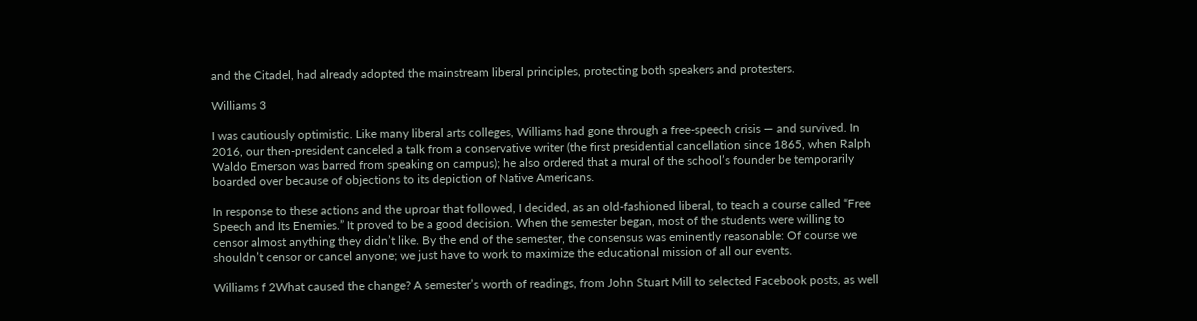and the Citadel, had already adopted the mainstream liberal principles, protecting both speakers and protesters.

Williams 3

I was cautiously optimistic. Like many liberal arts colleges, Williams had gone through a free-speech crisis — and survived. In 2016, our then-president canceled a talk from a conservative writer (the first presidential cancellation since 1865, when Ralph Waldo Emerson was barred from speaking on campus); he also ordered that a mural of the school’s founder be temporarily boarded over because of objections to its depiction of Native Americans.

In response to these actions and the uproar that followed, I decided, as an old-fashioned liberal, to teach a course called “Free Speech and Its Enemies.” It proved to be a good decision. When the semester began, most of the students were willing to censor almost anything they didn’t like. By the end of the semester, the consensus was eminently reasonable: Of course we shouldn’t censor or cancel anyone; we just have to work to maximize the educational mission of all our events.

Williams f 2What caused the change? A semester’s worth of readings, from John Stuart Mill to selected Facebook posts, as well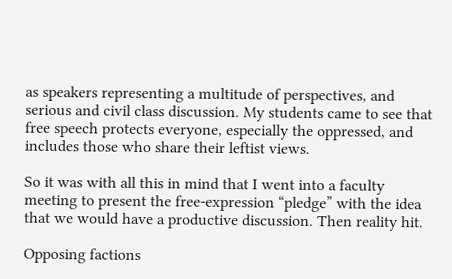as speakers representing a multitude of perspectives, and serious and civil class discussion. My students came to see that free speech protects everyone, especially the oppressed, and includes those who share their leftist views.

So it was with all this in mind that I went into a faculty meeting to present the free-expression “pledge” with the idea that we would have a productive discussion. Then reality hit.

Opposing factions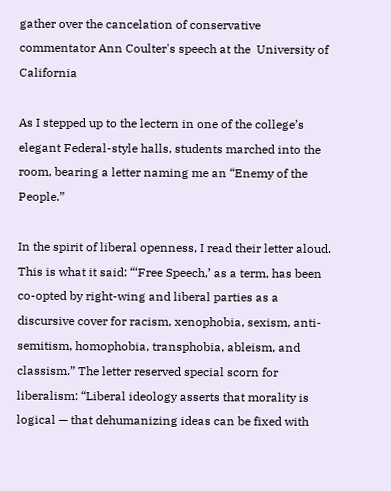gather over the cancelation of conservative commentator Ann Coulter's speech at the  University of California

As I stepped up to the lectern in one of the college’s elegant Federal-style halls, students marched into the room, bearing a letter naming me an “Enemy of the People.”

In the spirit of liberal openness, I read their letter aloud. This is what it said: “‘Free Speech,’ as a term, has been co-opted by right-wing and liberal parties as a discursive cover for racism, xenophobia, sexism, anti-semitism, homophobia, transphobia, ableism, and classism.” The letter reserved special scorn for liberalism: “Liberal ideology asserts that morality is logical — that dehumanizing ideas can be fixed with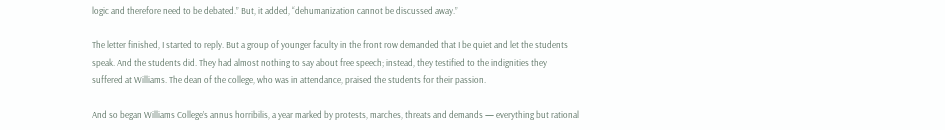logic and therefore need to be debated.” But, it added, “dehumanization cannot be discussed away.”

The letter finished, I started to reply. But a group of younger faculty in the front row demanded that I be quiet and let the students speak. And the students did. They had almost nothing to say about free speech; instead, they testified to the indignities they suffered at Williams. The dean of the college, who was in attendance, praised the students for their passion.

And so began Williams College’s annus horribilis, a year marked by protests, marches, threats and demands — everything but rational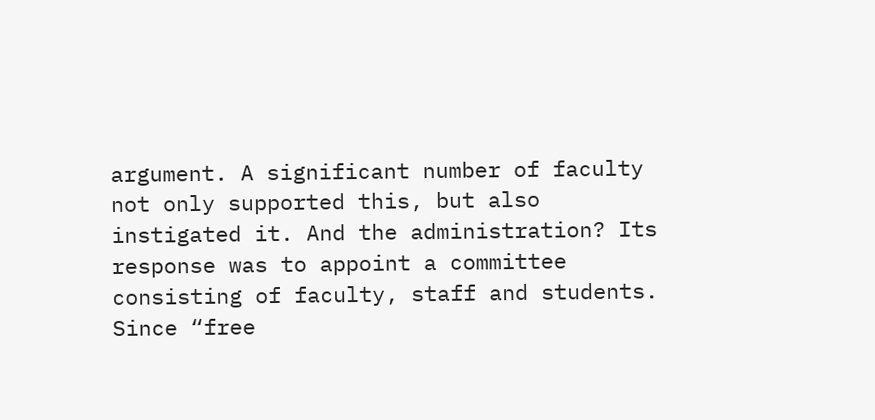argument. A significant number of faculty not only supported this, but also instigated it. And the administration? Its response was to appoint a committee consisting of faculty, staff and students. Since “free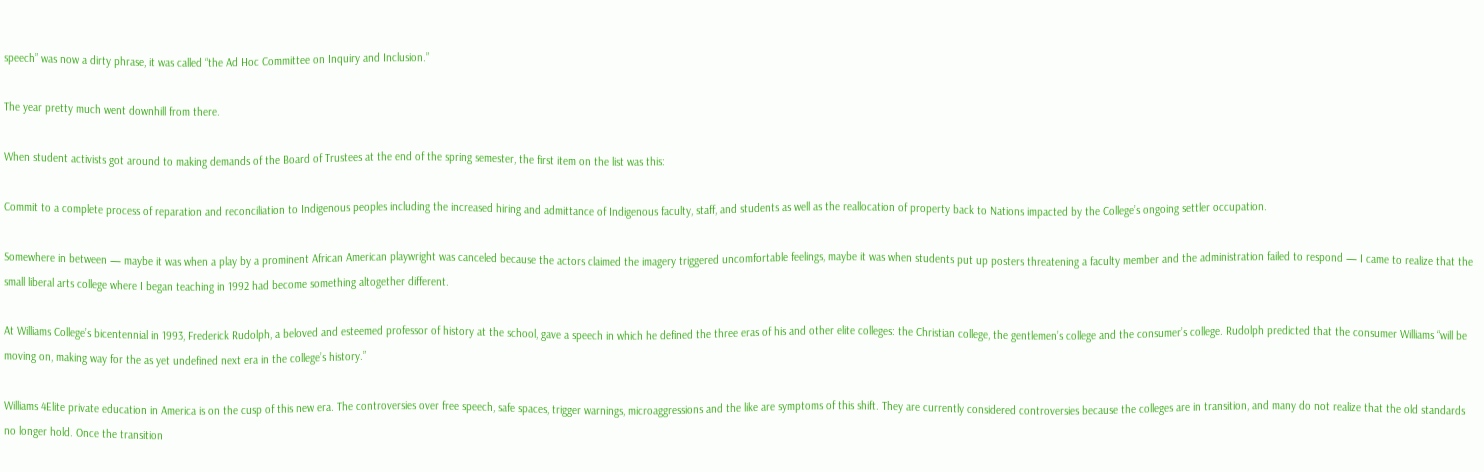speech” was now a dirty phrase, it was called “the Ad Hoc Committee on Inquiry and Inclusion.”

The year pretty much went downhill from there.

When student activists got around to making demands of the Board of Trustees at the end of the spring semester, the first item on the list was this:

Commit to a complete process of reparation and reconciliation to Indigenous peoples including the increased hiring and admittance of Indigenous faculty, staff, and students as well as the reallocation of property back to Nations impacted by the College’s ongoing settler occupation.

Somewhere in between — maybe it was when a play by a prominent African American playwright was canceled because the actors claimed the imagery triggered uncomfortable feelings, maybe it was when students put up posters threatening a faculty member and the administration failed to respond — I came to realize that the small liberal arts college where I began teaching in 1992 had become something altogether different.

At Williams College’s bicentennial in 1993, Frederick Rudolph, a beloved and esteemed professor of history at the school, gave a speech in which he defined the three eras of his and other elite colleges: the Christian college, the gentlemen’s college and the consumer’s college. Rudolph predicted that the consumer Williams “will be moving on, making way for the as yet undefined next era in the college’s history.”

Williams 4Elite private education in America is on the cusp of this new era. The controversies over free speech, safe spaces, trigger warnings, microaggressions and the like are symptoms of this shift. They are currently considered controversies because the colleges are in transition, and many do not realize that the old standards no longer hold. Once the transition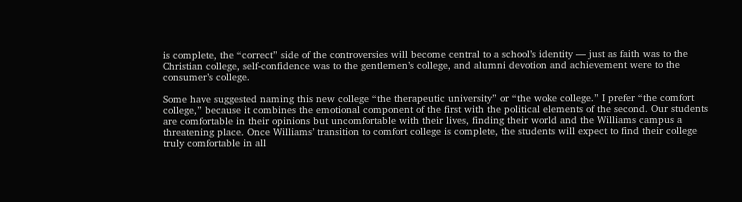is complete, the “correct” side of the controversies will become central to a school’s identity — just as faith was to the Christian college, self-confidence was to the gentlemen’s college, and alumni devotion and achievement were to the consumer’s college.

Some have suggested naming this new college “the therapeutic university” or “the woke college.” I prefer “the comfort college,” because it combines the emotional component of the first with the political elements of the second. Our students are comfortable in their opinions but uncomfortable with their lives, finding their world and the Williams campus a threatening place. Once Williams’ transition to comfort college is complete, the students will expect to find their college truly comfortable in all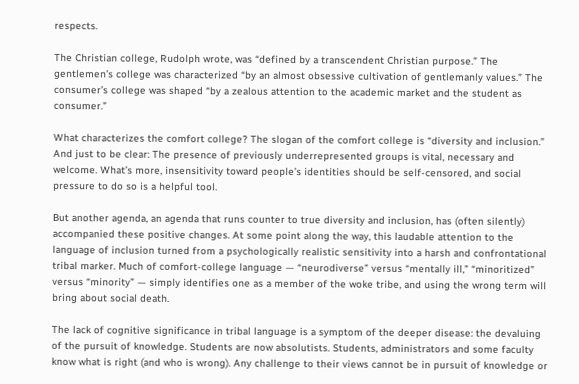respects.

The Christian college, Rudolph wrote, was “defined by a transcendent Christian purpose.” The gentlemen’s college was characterized “by an almost obsessive cultivation of gentlemanly values.” The consumer’s college was shaped “by a zealous attention to the academic market and the student as consumer.”

What characterizes the comfort college? The slogan of the comfort college is “diversity and inclusion.” And just to be clear: The presence of previously underrepresented groups is vital, necessary and welcome. What’s more, insensitivity toward people’s identities should be self-censored, and social pressure to do so is a helpful tool.

But another agenda, an agenda that runs counter to true diversity and inclusion, has (often silently) accompanied these positive changes. At some point along the way, this laudable attention to the language of inclusion turned from a psychologically realistic sensitivity into a harsh and confrontational tribal marker. Much of comfort-college language — “neurodiverse” versus “mentally ill,” “minoritized” versus “minority” — simply identifies one as a member of the woke tribe, and using the wrong term will bring about social death.

The lack of cognitive significance in tribal language is a symptom of the deeper disease: the devaluing of the pursuit of knowledge. Students are now absolutists. Students, administrators and some faculty know what is right (and who is wrong). Any challenge to their views cannot be in pursuit of knowledge or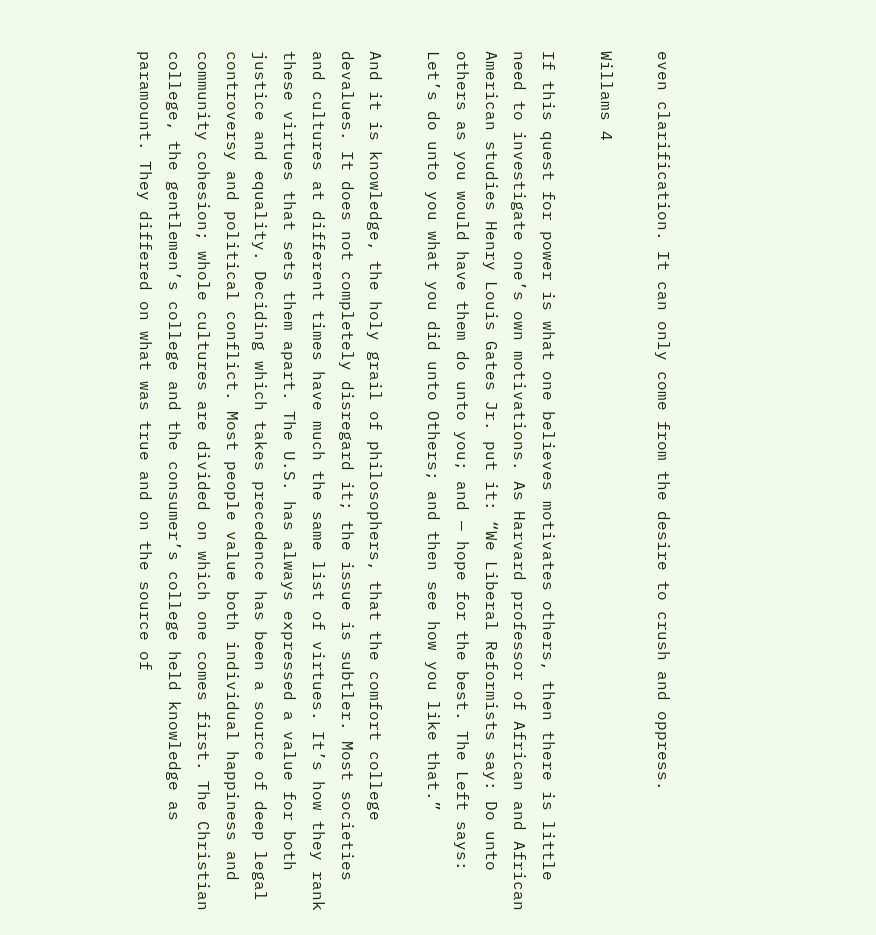even clarification. It can only come from the desire to crush and oppress.

Willams 4

If this quest for power is what one believes motivates others, then there is little need to investigate one’s own motivations. As Harvard professor of African and African American studies Henry Louis Gates Jr. put it: “We Liberal Reformists say: Do unto others as you would have them do unto you; and — hope for the best. The Left says: Let’s do unto you what you did unto Others; and then see how you like that.”

And it is knowledge, the holy grail of philosophers, that the comfort college devalues. It does not completely disregard it; the issue is subtler. Most societies and cultures at different times have much the same list of virtues. It’s how they rank these virtues that sets them apart. The U.S. has always expressed a value for both justice and equality. Deciding which takes precedence has been a source of deep legal controversy and political conflict. Most people value both individual happiness and community cohesion; whole cultures are divided on which one comes first. The Christian college, the gentlemen’s college and the consumer’s college held knowledge as paramount. They differed on what was true and on the source of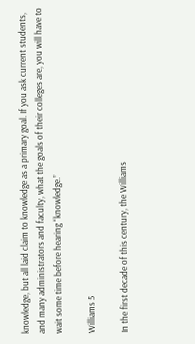knowledge, but all laid claim to knowledge as a primary goal. If you ask current students, and many administrators and faculty, what the goals of their colleges are, you will have to wait some time before hearing “knowledge.”

Williams 5

In the first decade of this century, the Williams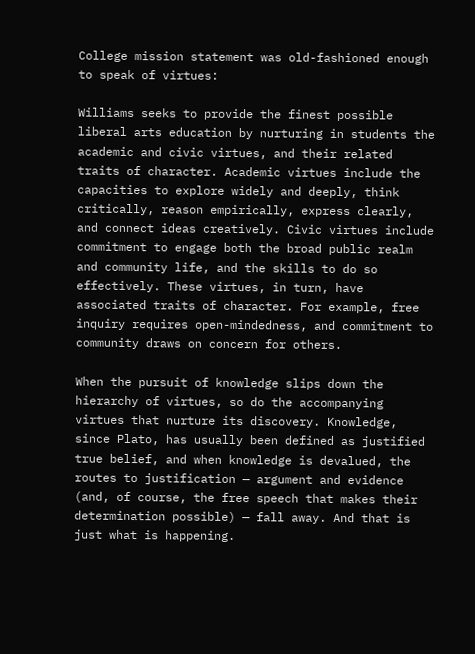College mission statement was old-fashioned enough to speak of virtues:

Williams seeks to provide the finest possible liberal arts education by nurturing in students the academic and civic virtues, and their related traits of character. Academic virtues include the capacities to explore widely and deeply, think critically, reason empirically, express clearly, and connect ideas creatively. Civic virtues include commitment to engage both the broad public realm and community life, and the skills to do so effectively. These virtues, in turn, have associated traits of character. For example, free inquiry requires open-mindedness, and commitment to community draws on concern for others.

When the pursuit of knowledge slips down the hierarchy of virtues, so do the accompanying virtues that nurture its discovery. Knowledge, since Plato, has usually been defined as justified true belief, and when knowledge is devalued, the routes to justification — argument and evidence (and, of course, the free speech that makes their determination possible) — fall away. And that is just what is happening.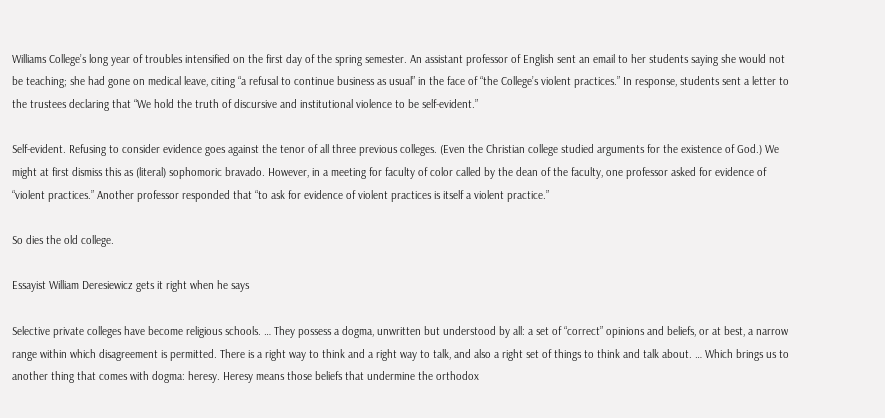Williams College’s long year of troubles intensified on the first day of the spring semester. An assistant professor of English sent an email to her students saying she would not be teaching; she had gone on medical leave, citing “a refusal to continue business as usual” in the face of “the College’s violent practices.” In response, students sent a letter to the trustees declaring that “We hold the truth of discursive and institutional violence to be self-evident.”

Self-evident. Refusing to consider evidence goes against the tenor of all three previous colleges. (Even the Christian college studied arguments for the existence of God.) We might at first dismiss this as (literal) sophomoric bravado. However, in a meeting for faculty of color called by the dean of the faculty, one professor asked for evidence of “violent practices.” Another professor responded that “to ask for evidence of violent practices is itself a violent practice.”

So dies the old college.

Essayist William Deresiewicz gets it right when he says

Selective private colleges have become religious schools. … They possess a dogma, unwritten but understood by all: a set of “correct” opinions and beliefs, or at best, a narrow range within which disagreement is permitted. There is a right way to think and a right way to talk, and also a right set of things to think and talk about. … Which brings us to another thing that comes with dogma: heresy. Heresy means those beliefs that undermine the orthodox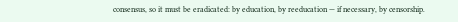consensus, so it must be eradicated: by education, by reeducation — if necessary, by censorship.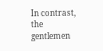In contrast, the gentlemen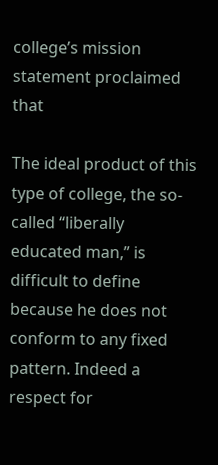college’s mission statement proclaimed that

The ideal product of this type of college, the so-called “liberally educated man,” is difficult to define because he does not conform to any fixed pattern. Indeed a respect for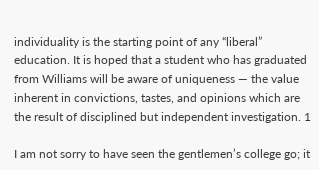individuality is the starting point of any “liberal” education. It is hoped that a student who has graduated from Williams will be aware of uniqueness — the value inherent in convictions, tastes, and opinions which are the result of disciplined but independent investigation. 1

I am not sorry to have seen the gentlemen’s college go; it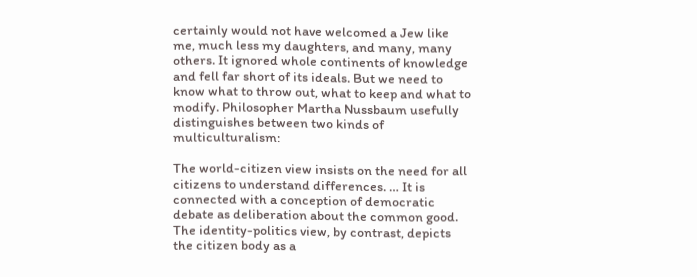certainly would not have welcomed a Jew like me, much less my daughters, and many, many others. It ignored whole continents of knowledge and fell far short of its ideals. But we need to know what to throw out, what to keep and what to modify. Philosopher Martha Nussbaum usefully distinguishes between two kinds of multiculturalism:

The world-citizen view insists on the need for all citizens to understand differences. … It is connected with a conception of democratic debate as deliberation about the common good. The identity-politics view, by contrast, depicts the citizen body as a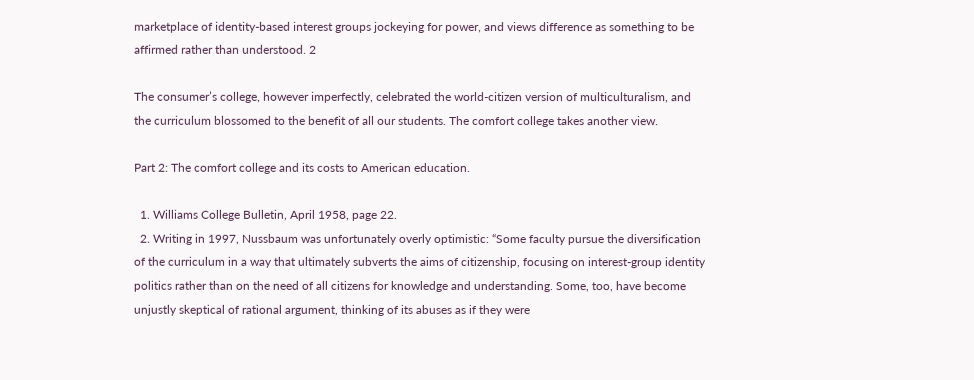marketplace of identity-based interest groups jockeying for power, and views difference as something to be affirmed rather than understood. 2

The consumer’s college, however imperfectly, celebrated the world-citizen version of multiculturalism, and the curriculum blossomed to the benefit of all our students. The comfort college takes another view.

Part 2: The comfort college and its costs to American education.

  1. Williams College Bulletin, April 1958, page 22.
  2. Writing in 1997, Nussbaum was unfortunately overly optimistic: “Some faculty pursue the diversification of the curriculum in a way that ultimately subverts the aims of citizenship, focusing on interest-group identity politics rather than on the need of all citizens for knowledge and understanding. Some, too, have become unjustly skeptical of rational argument, thinking of its abuses as if they were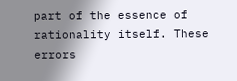part of the essence of rationality itself. These errors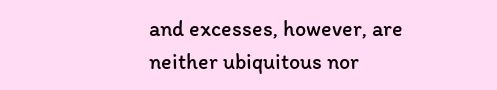and excesses, however, are neither ubiquitous nor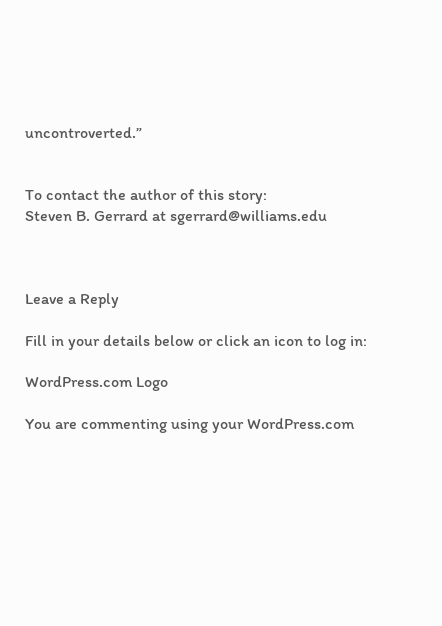uncontroverted.”


To contact the author of this story:
Steven B. Gerrard at sgerrard@williams.edu



Leave a Reply

Fill in your details below or click an icon to log in:

WordPress.com Logo

You are commenting using your WordPress.com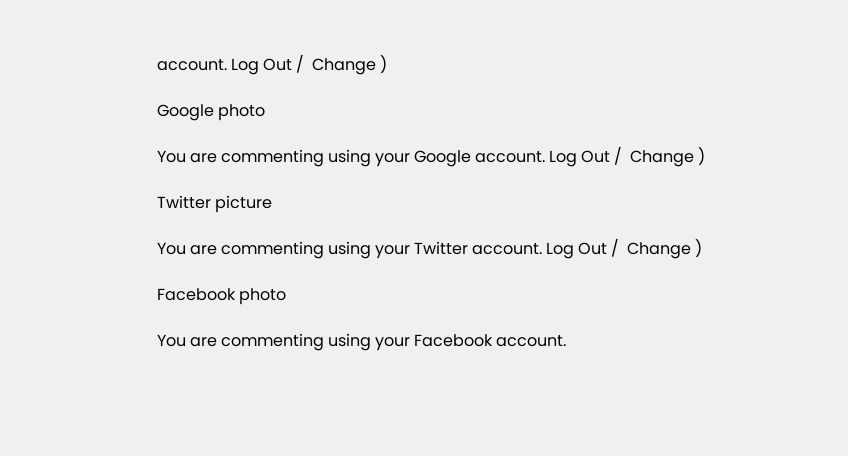account. Log Out /  Change )

Google photo

You are commenting using your Google account. Log Out /  Change )

Twitter picture

You are commenting using your Twitter account. Log Out /  Change )

Facebook photo

You are commenting using your Facebook account.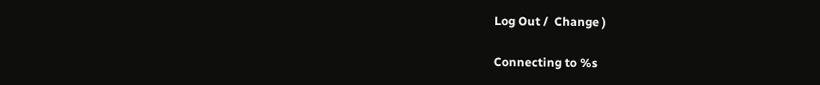Log Out /  Change )

Connecting to %s